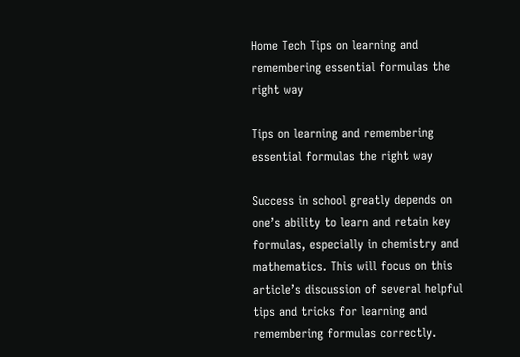Home Tech Tips on learning and remembering essential formulas the right way

Tips on learning and remembering essential formulas the right way

Success in school greatly depends on one’s ability to learn and retain key formulas, especially in chemistry and mathematics. This will focus on this article’s discussion of several helpful tips and tricks for learning and remembering formulas correctly.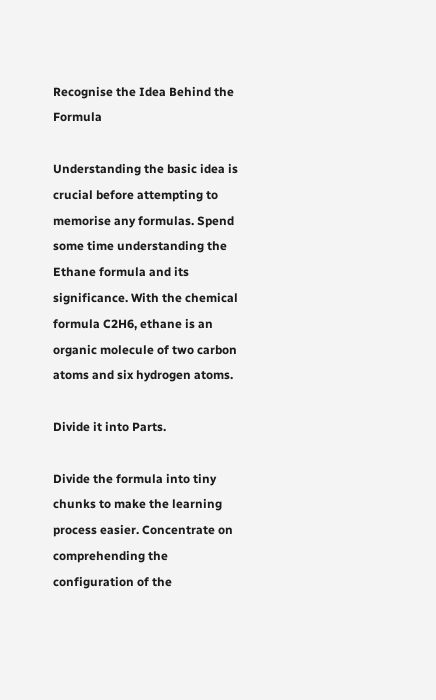Recognise the Idea Behind the Formula

Understanding the basic idea is crucial before attempting to memorise any formulas. Spend some time understanding the Ethane formula and its significance. With the chemical formula C2H6, ethane is an organic molecule of two carbon atoms and six hydrogen atoms.

Divide it into Parts.

Divide the formula into tiny chunks to make the learning process easier. Concentrate on comprehending the configuration of the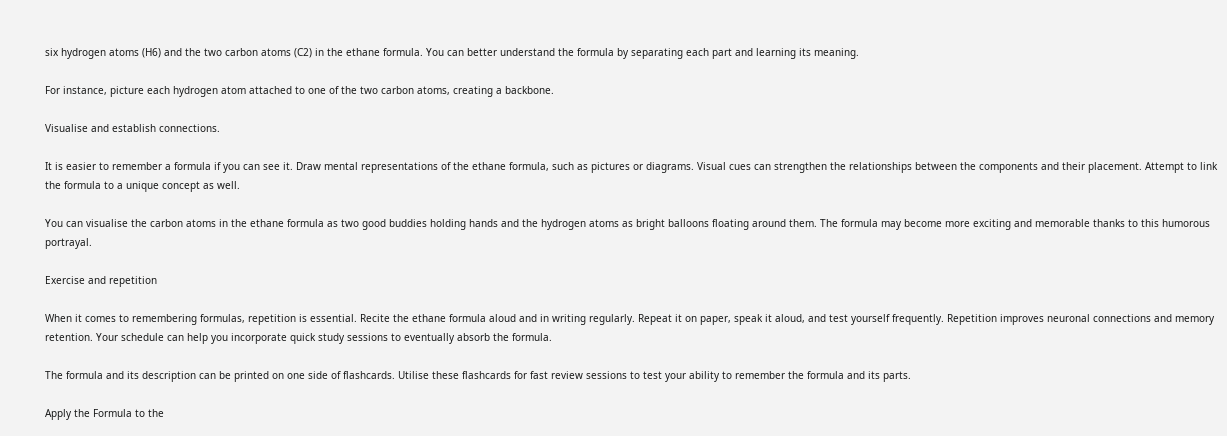six hydrogen atoms (H6) and the two carbon atoms (C2) in the ethane formula. You can better understand the formula by separating each part and learning its meaning.

For instance, picture each hydrogen atom attached to one of the two carbon atoms, creating a backbone.

Visualise and establish connections.

It is easier to remember a formula if you can see it. Draw mental representations of the ethane formula, such as pictures or diagrams. Visual cues can strengthen the relationships between the components and their placement. Attempt to link the formula to a unique concept as well.

You can visualise the carbon atoms in the ethane formula as two good buddies holding hands and the hydrogen atoms as bright balloons floating around them. The formula may become more exciting and memorable thanks to this humorous portrayal.

Exercise and repetition

When it comes to remembering formulas, repetition is essential. Recite the ethane formula aloud and in writing regularly. Repeat it on paper, speak it aloud, and test yourself frequently. Repetition improves neuronal connections and memory retention. Your schedule can help you incorporate quick study sessions to eventually absorb the formula.

The formula and its description can be printed on one side of flashcards. Utilise these flashcards for fast review sessions to test your ability to remember the formula and its parts.

Apply the Formula to the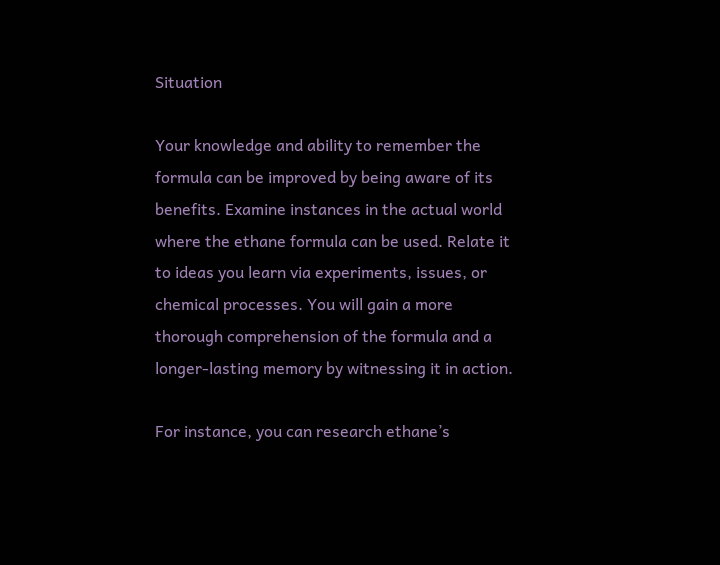Situation

Your knowledge and ability to remember the formula can be improved by being aware of its benefits. Examine instances in the actual world where the ethane formula can be used. Relate it to ideas you learn via experiments, issues, or chemical processes. You will gain a more thorough comprehension of the formula and a longer-lasting memory by witnessing it in action.

For instance, you can research ethane’s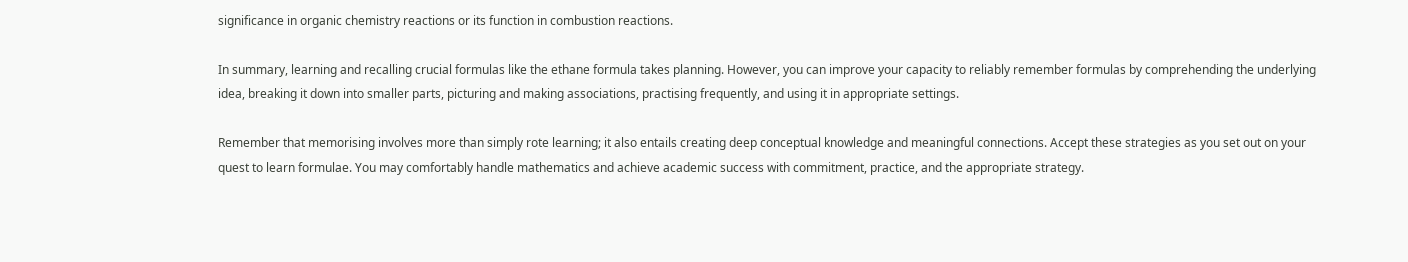significance in organic chemistry reactions or its function in combustion reactions.

In summary, learning and recalling crucial formulas like the ethane formula takes planning. However, you can improve your capacity to reliably remember formulas by comprehending the underlying idea, breaking it down into smaller parts, picturing and making associations, practising frequently, and using it in appropriate settings.

Remember that memorising involves more than simply rote learning; it also entails creating deep conceptual knowledge and meaningful connections. Accept these strategies as you set out on your quest to learn formulae. You may comfortably handle mathematics and achieve academic success with commitment, practice, and the appropriate strategy.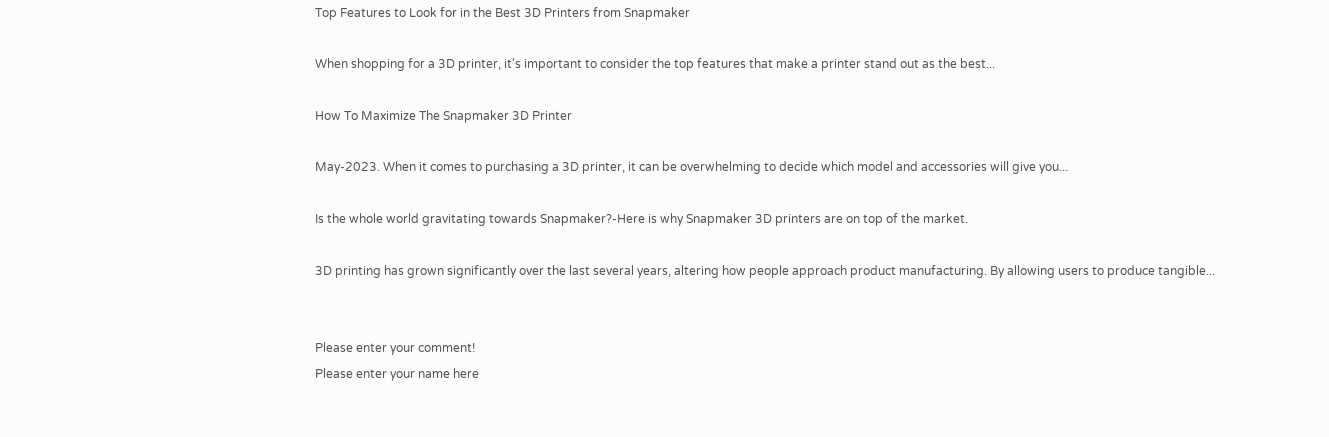Top Features to Look for in the Best 3D Printers from Snapmaker

When shopping for a 3D printer, it's important to consider the top features that make a printer stand out as the best...

How To Maximize The Snapmaker 3D Printer

May-2023. When it comes to purchasing a 3D printer, it can be overwhelming to decide which model and accessories will give you...

Is the whole world gravitating towards Snapmaker?-Here is why Snapmaker 3D printers are on top of the market.

3D printing has grown significantly over the last several years, altering how people approach product manufacturing. By allowing users to produce tangible...


Please enter your comment!
Please enter your name here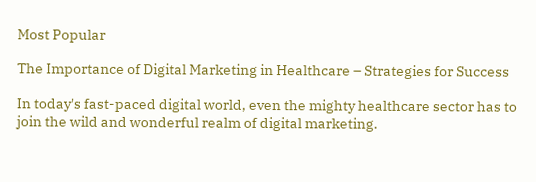Most Popular

The Importance of Digital Marketing in Healthcare – Strategies for Success

In today's fast-paced digital world, even the mighty healthcare sector has to join the wild and wonderful realm of digital marketing.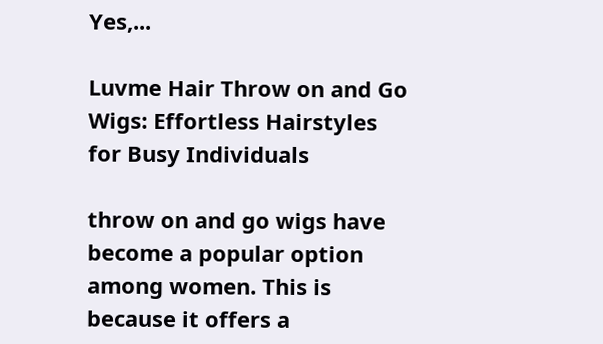Yes,...

Luvme Hair Throw on and Go Wigs: Effortless Hairstyles for Busy Individuals

throw on and go wigs have become a popular option among women. This is because it offers a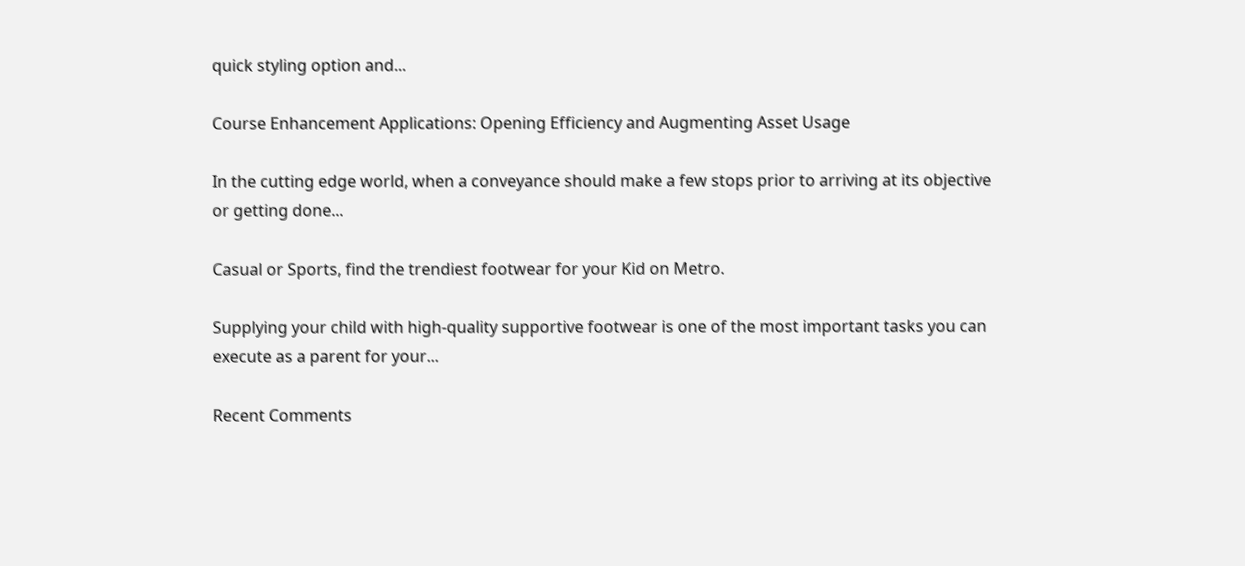quick styling option and...

Course Enhancement Applications: Opening Efficiency and Augmenting Asset Usage

In the cutting edge world, when a conveyance should make a few stops prior to arriving at its objective or getting done...

Casual or Sports, find the trendiest footwear for your Kid on Metro.

Supplying your child with high-quality supportive footwear is one of the most important tasks you can execute as a parent for your...

Recent Comments